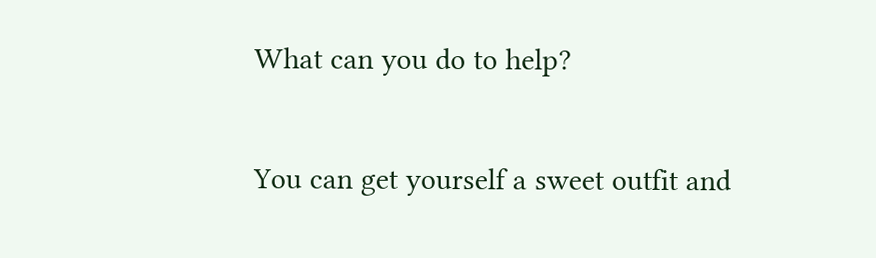What can you do to help?

You can get yourself a sweet outfit and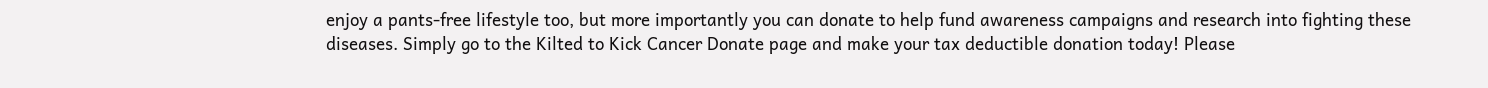enjoy a pants-free lifestyle too, but more importantly you can donate to help fund awareness campaigns and research into fighting these diseases. Simply go to the Kilted to Kick Cancer Donate page and make your tax deductible donation today! Please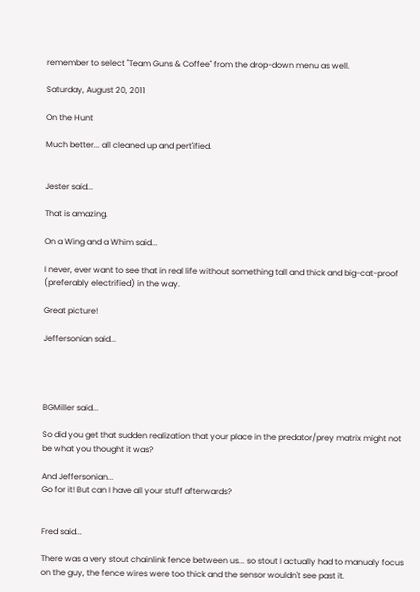remember to select "Team Guns & Coffee" from the drop-down menu as well.

Saturday, August 20, 2011

On the Hunt

Much better... all cleaned up and pert'ified.


Jester said...

That is amazing.

On a Wing and a Whim said...

I never, ever want to see that in real life without something tall and thick and big-cat-proof (preferably electrified) in the way.

Great picture!

Jeffersonian said...




BGMiller said...

So did you get that sudden realization that your place in the predator/prey matrix might not be what you thought it was?

And Jeffersonian...
Go for it! But can I have all your stuff afterwards?


Fred said...

There was a very stout chainlink fence between us... so stout I actually had to manualy focus on the guy, the fence wires were too thick and the sensor wouldn't see past it.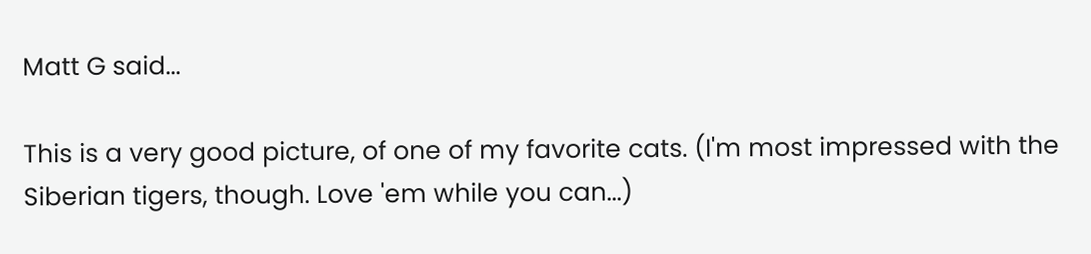Matt G said...

This is a very good picture, of one of my favorite cats. (I'm most impressed with the Siberian tigers, though. Love 'em while you can...)